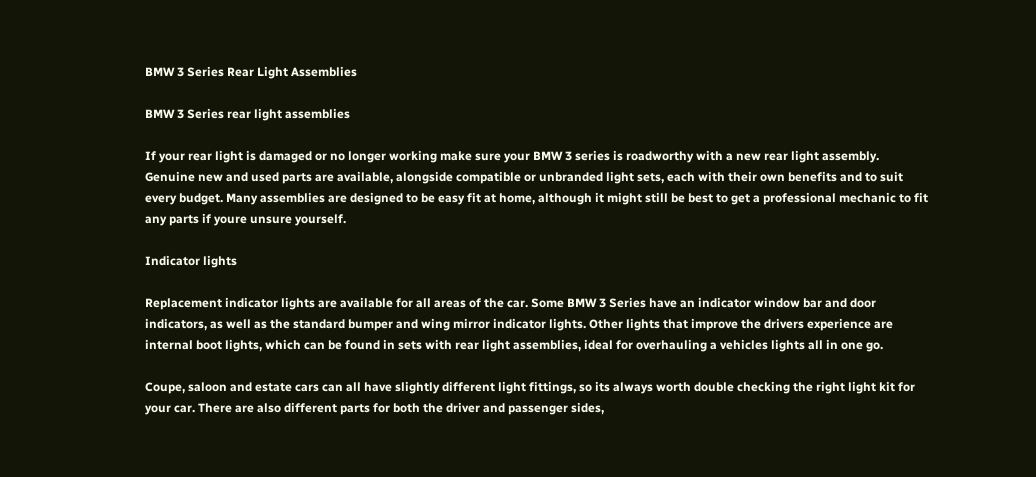BMW 3 Series Rear Light Assemblies

BMW 3 Series rear light assemblies

If your rear light is damaged or no longer working make sure your BMW 3 series is roadworthy with a new rear light assembly. Genuine new and used parts are available, alongside compatible or unbranded light sets, each with their own benefits and to suit every budget. Many assemblies are designed to be easy fit at home, although it might still be best to get a professional mechanic to fit any parts if youre unsure yourself.

Indicator lights

Replacement indicator lights are available for all areas of the car. Some BMW 3 Series have an indicator window bar and door indicators, as well as the standard bumper and wing mirror indicator lights. Other lights that improve the drivers experience are internal boot lights, which can be found in sets with rear light assemblies, ideal for overhauling a vehicles lights all in one go.

Coupe, saloon and estate cars can all have slightly different light fittings, so its always worth double checking the right light kit for your car. There are also different parts for both the driver and passenger sides,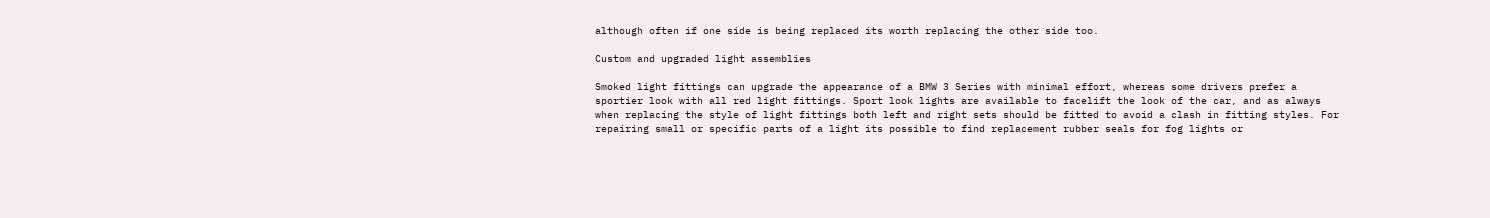although often if one side is being replaced its worth replacing the other side too.

Custom and upgraded light assemblies

Smoked light fittings can upgrade the appearance of a BMW 3 Series with minimal effort, whereas some drivers prefer a sportier look with all red light fittings. Sport look lights are available to facelift the look of the car, and as always when replacing the style of light fittings both left and right sets should be fitted to avoid a clash in fitting styles. For repairing small or specific parts of a light its possible to find replacement rubber seals for fog lights or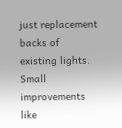just replacement backs of existing lights. Small improvements like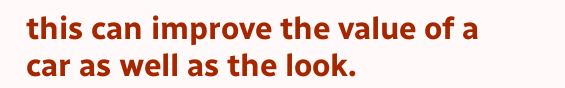this can improve the value of a car as well as the look.